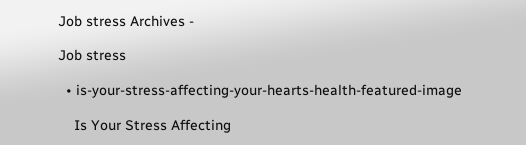Job stress Archives -

Job stress

  • is-your-stress-affecting-your-hearts-health-featured-image

    Is Your Stress Affecting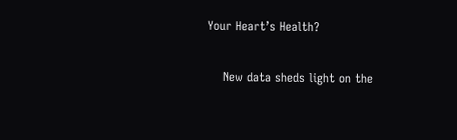Your Heart’s Health?

    New data sheds light on the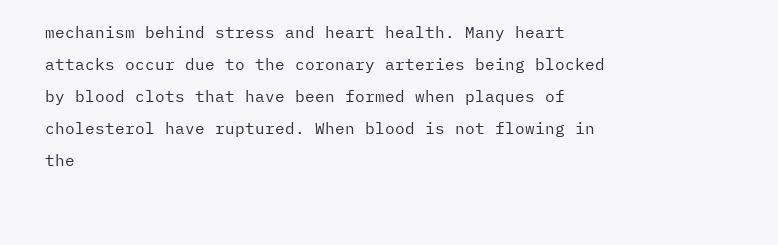mechanism behind stress and heart health. Many heart attacks occur due to the coronary arteries being blocked by blood clots that have been formed when plaques of cholesterol have ruptured. When blood is not flowing in the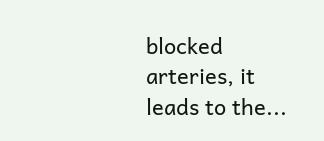blocked arteries, it leads to the...